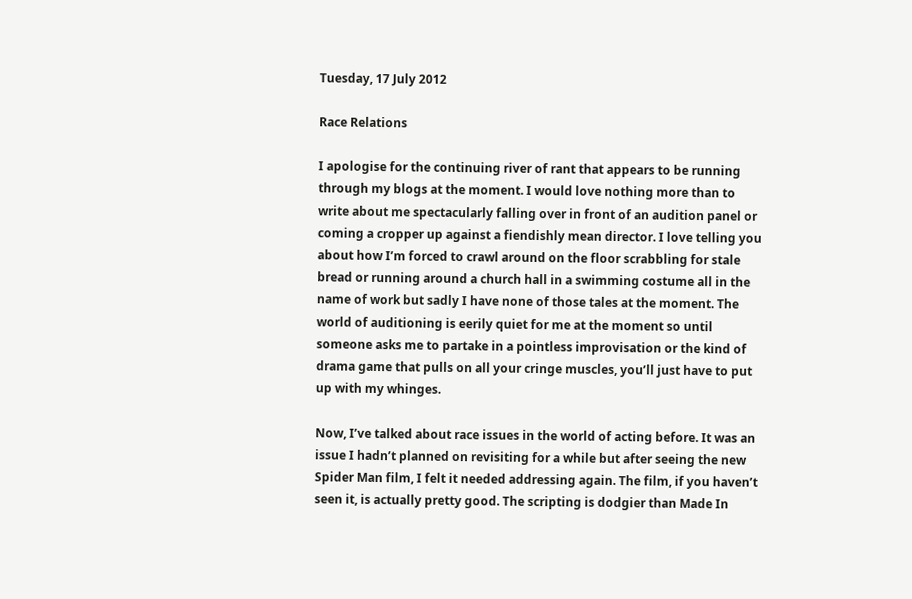Tuesday, 17 July 2012

Race Relations

I apologise for the continuing river of rant that appears to be running through my blogs at the moment. I would love nothing more than to write about me spectacularly falling over in front of an audition panel or coming a cropper up against a fiendishly mean director. I love telling you about how I’m forced to crawl around on the floor scrabbling for stale bread or running around a church hall in a swimming costume all in the name of work but sadly I have none of those tales at the moment. The world of auditioning is eerily quiet for me at the moment so until someone asks me to partake in a pointless improvisation or the kind of drama game that pulls on all your cringe muscles, you’ll just have to put up with my whinges.

Now, I’ve talked about race issues in the world of acting before. It was an issue I hadn’t planned on revisiting for a while but after seeing the new Spider Man film, I felt it needed addressing again. The film, if you haven’t seen it, is actually pretty good. The scripting is dodgier than Made In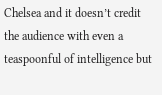Chelsea and it doesn’t credit the audience with even a teaspoonful of intelligence but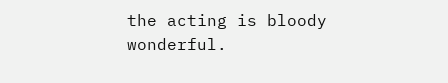the acting is bloody wonderful.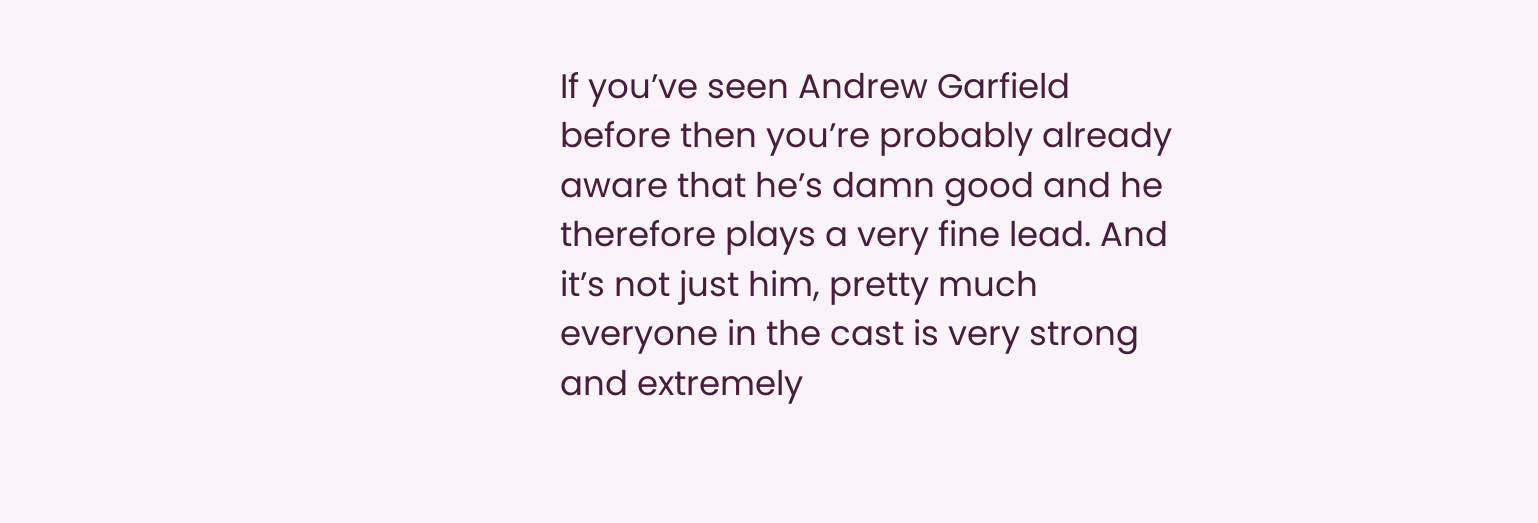If you’ve seen Andrew Garfield before then you’re probably already aware that he’s damn good and he therefore plays a very fine lead. And it’s not just him, pretty much everyone in the cast is very strong and extremely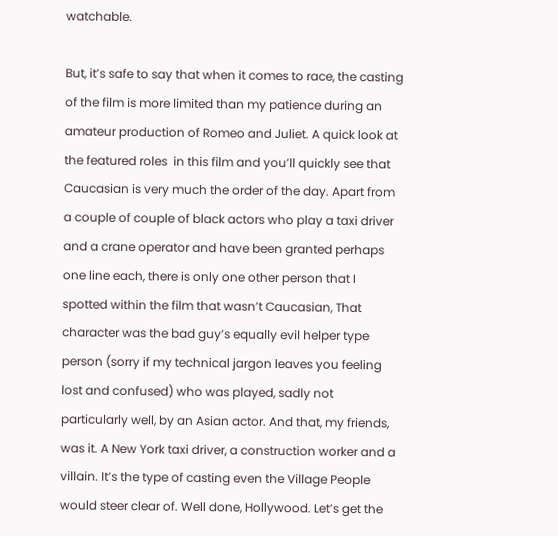watchable.

But, it’s safe to say that when it comes to race, the casting of the film is more limited than my patience during an amateur production of Romeo and Juliet. A quick look at the featured roles  in this film and you’ll quickly see that Caucasian is very much the order of the day. Apart from a couple of couple of black actors who play a taxi driver and a crane operator and have been granted perhaps one line each, there is only one other person that I spotted within the film that wasn’t Caucasian, That character was the bad guy’s equally evil helper type person (sorry if my technical jargon leaves you feeling lost and confused) who was played, sadly not particularly well, by an Asian actor. And that, my friends, was it. A New York taxi driver, a construction worker and a villain. It’s the type of casting even the Village People would steer clear of. Well done, Hollywood. Let’s get the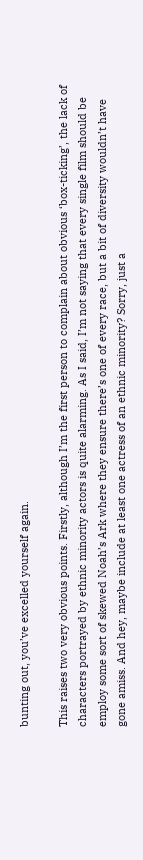bunting out, you’ve excelled yourself again.

This raises two very obvious points. Firstly, although I’m the first person to complain about obvious ‘box-ticking’, the lack of characters portrayed by ethnic minority actors is quite alarming. As I said, I’m not saying that every single film should be employ some sort of skewed Noah’s Ark where they ensure there’s one of every race, but a bit of diversity wouldn’t have gone amiss. And hey, maybe include at least one actress of an ethnic minority? Sorry, just a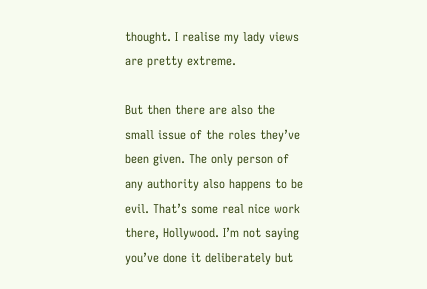thought. I realise my lady views are pretty extreme.

But then there are also the small issue of the roles they’ve been given. The only person of any authority also happens to be evil. That’s some real nice work there, Hollywood. I’m not saying you’ve done it deliberately but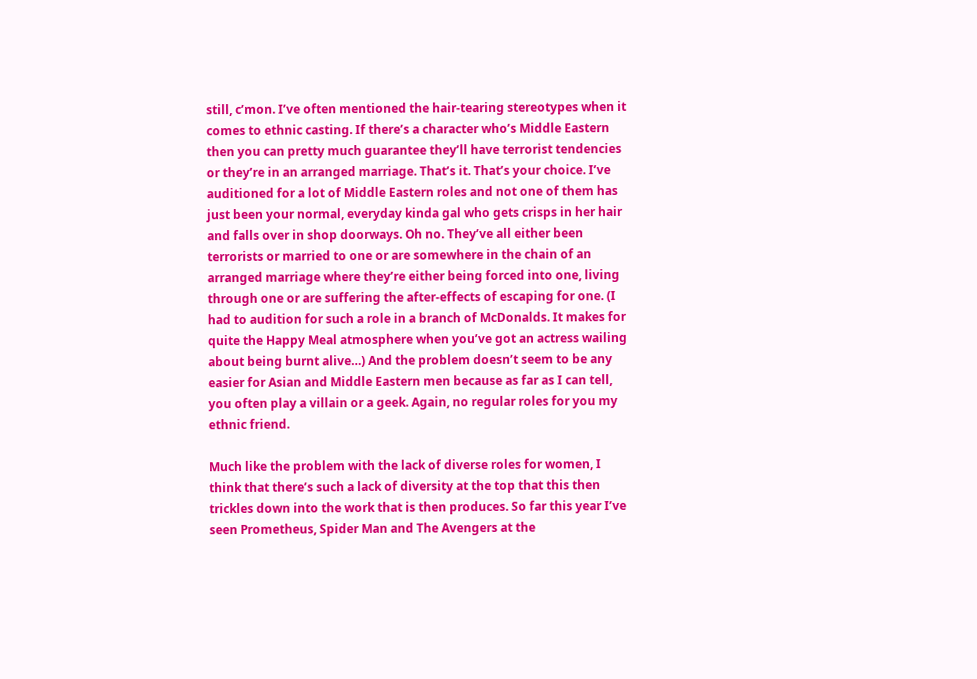still, c’mon. I’ve often mentioned the hair-tearing stereotypes when it comes to ethnic casting. If there’s a character who’s Middle Eastern then you can pretty much guarantee they’ll have terrorist tendencies or they’re in an arranged marriage. That’s it. That’s your choice. I’ve auditioned for a lot of Middle Eastern roles and not one of them has just been your normal, everyday kinda gal who gets crisps in her hair and falls over in shop doorways. Oh no. They’ve all either been terrorists or married to one or are somewhere in the chain of an arranged marriage where they’re either being forced into one, living through one or are suffering the after-effects of escaping for one. (I had to audition for such a role in a branch of McDonalds. It makes for quite the Happy Meal atmosphere when you’ve got an actress wailing about being burnt alive…) And the problem doesn’t seem to be any easier for Asian and Middle Eastern men because as far as I can tell, you often play a villain or a geek. Again, no regular roles for you my ethnic friend.

Much like the problem with the lack of diverse roles for women, I think that there’s such a lack of diversity at the top that this then trickles down into the work that is then produces. So far this year I’ve seen Prometheus, Spider Man and The Avengers at the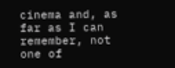cinema and, as far as I can remember, not one of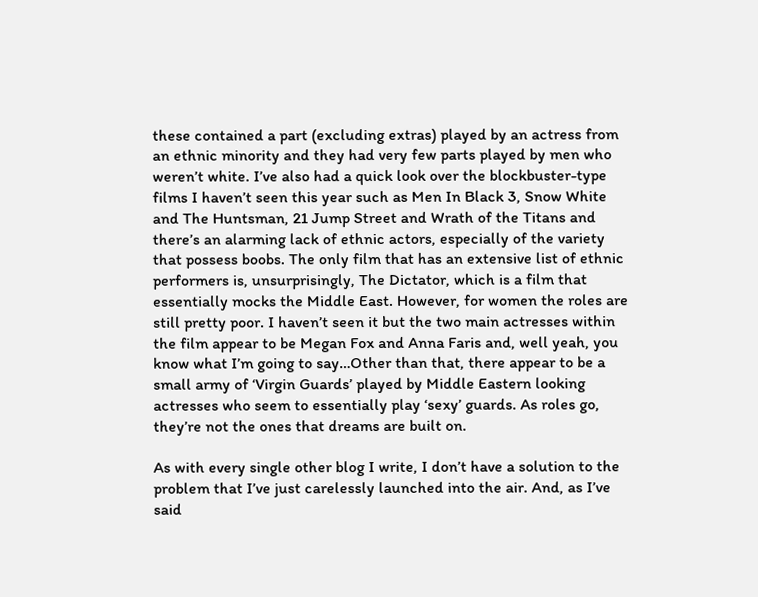these contained a part (excluding extras) played by an actress from an ethnic minority and they had very few parts played by men who weren’t white. I’ve also had a quick look over the blockbuster-type films I haven’t seen this year such as Men In Black 3, Snow White and The Huntsman, 21 Jump Street and Wrath of the Titans and there’s an alarming lack of ethnic actors, especially of the variety that possess boobs. The only film that has an extensive list of ethnic performers is, unsurprisingly, The Dictator, which is a film that essentially mocks the Middle East. However, for women the roles are still pretty poor. I haven’t seen it but the two main actresses within the film appear to be Megan Fox and Anna Faris and, well yeah, you know what I’m going to say…Other than that, there appear to be a small army of ‘Virgin Guards’ played by Middle Eastern looking actresses who seem to essentially play ‘sexy’ guards. As roles go, they’re not the ones that dreams are built on.

As with every single other blog I write, I don’t have a solution to the problem that I’ve just carelessly launched into the air. And, as I’ve said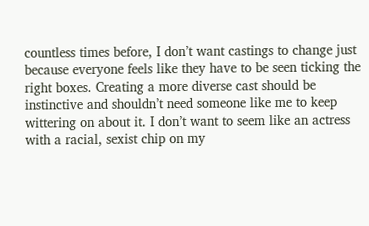countless times before, I don’t want castings to change just because everyone feels like they have to be seen ticking the right boxes. Creating a more diverse cast should be instinctive and shouldn’t need someone like me to keep wittering on about it. I don’t want to seem like an actress with a racial, sexist chip on my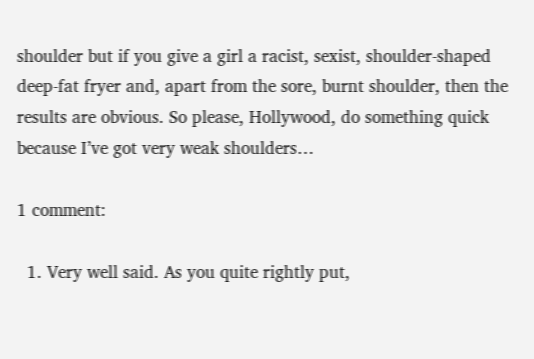shoulder but if you give a girl a racist, sexist, shoulder-shaped deep-fat fryer and, apart from the sore, burnt shoulder, then the results are obvious. So please, Hollywood, do something quick because I’ve got very weak shoulders…

1 comment:

  1. Very well said. As you quite rightly put,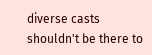diverse casts shouldn't be there to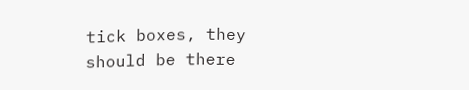tick boxes, they should be there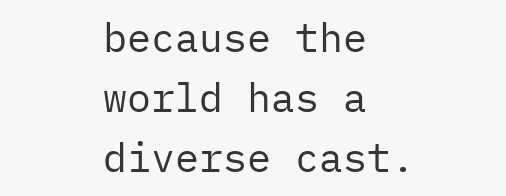because the world has a diverse cast.